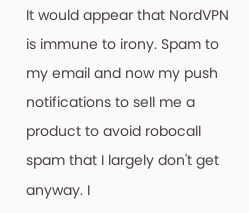It would appear that NordVPN is immune to irony. Spam to my email and now my push notifications to sell me a product to avoid robocall spam that I largely don't get anyway. I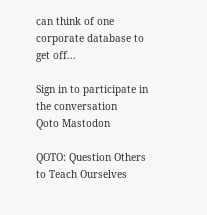can think of one corporate database to get off...

Sign in to participate in the conversation
Qoto Mastodon

QOTO: Question Others to Teach Ourselves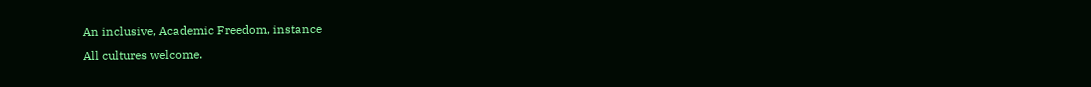An inclusive, Academic Freedom, instance
All cultures welcome.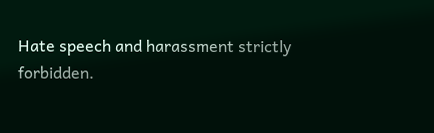Hate speech and harassment strictly forbidden.